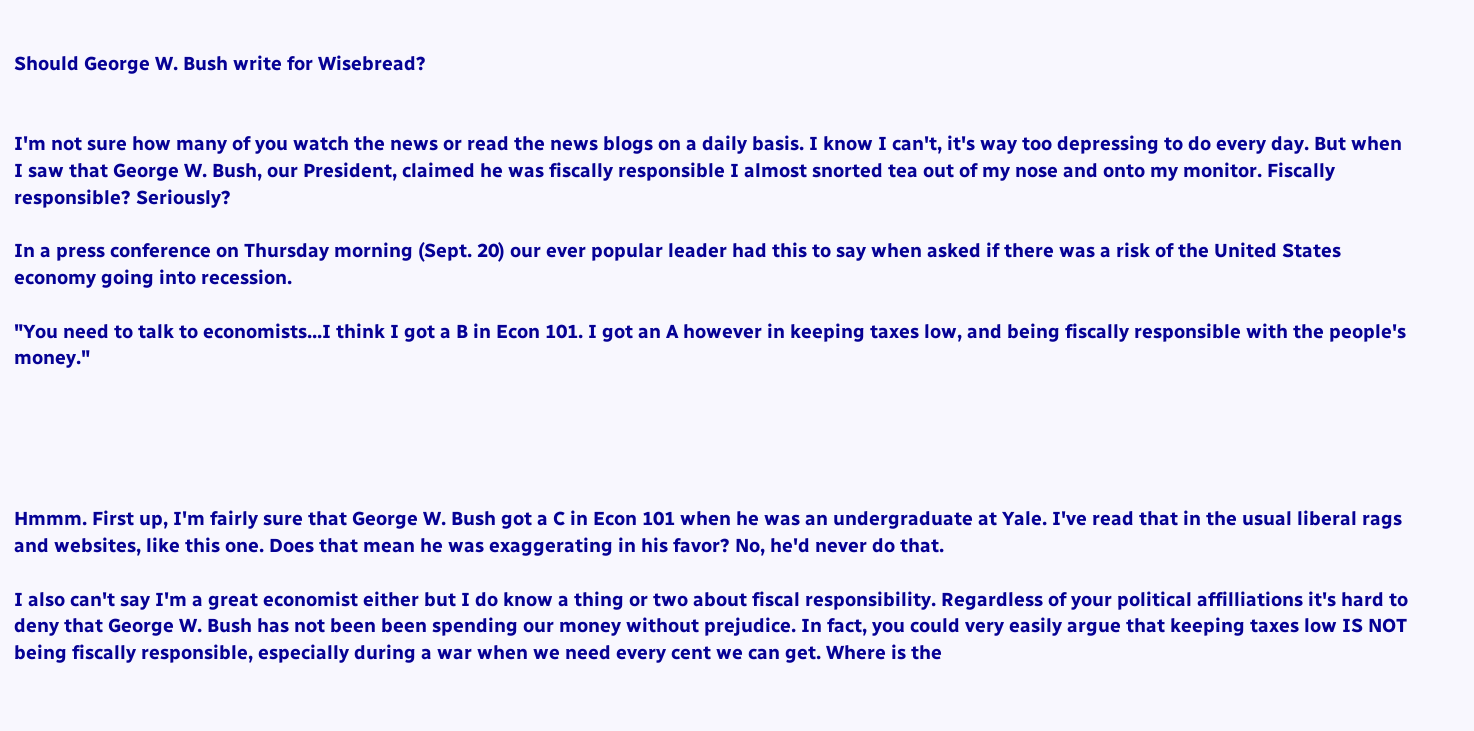Should George W. Bush write for Wisebread?


I'm not sure how many of you watch the news or read the news blogs on a daily basis. I know I can't, it's way too depressing to do every day. But when I saw that George W. Bush, our President, claimed he was fiscally responsible I almost snorted tea out of my nose and onto my monitor. Fiscally responsible? Seriously?

In a press conference on Thursday morning (Sept. 20) our ever popular leader had this to say when asked if there was a risk of the United States economy going into recession.

"You need to talk to economists...I think I got a B in Econ 101. I got an A however in keeping taxes low, and being fiscally responsible with the people's money."





Hmmm. First up, I'm fairly sure that George W. Bush got a C in Econ 101 when he was an undergraduate at Yale. I've read that in the usual liberal rags and websites, like this one. Does that mean he was exaggerating in his favor? No, he'd never do that.

I also can't say I'm a great economist either but I do know a thing or two about fiscal responsibility. Regardless of your political affilliations it's hard to deny that George W. Bush has not been been spending our money without prejudice. In fact, you could very easily argue that keeping taxes low IS NOT being fiscally responsible, especially during a war when we need every cent we can get. Where is the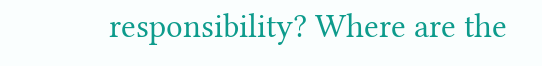responsibility? Where are the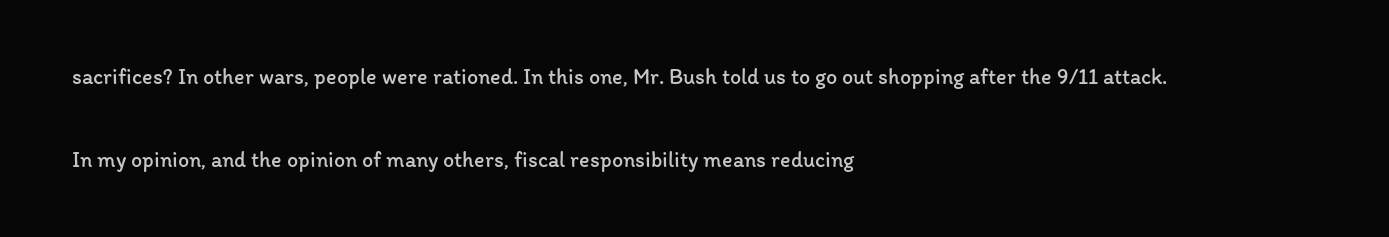sacrifices? In other wars, people were rationed. In this one, Mr. Bush told us to go out shopping after the 9/11 attack.

In my opinion, and the opinion of many others, fiscal responsibility means reducing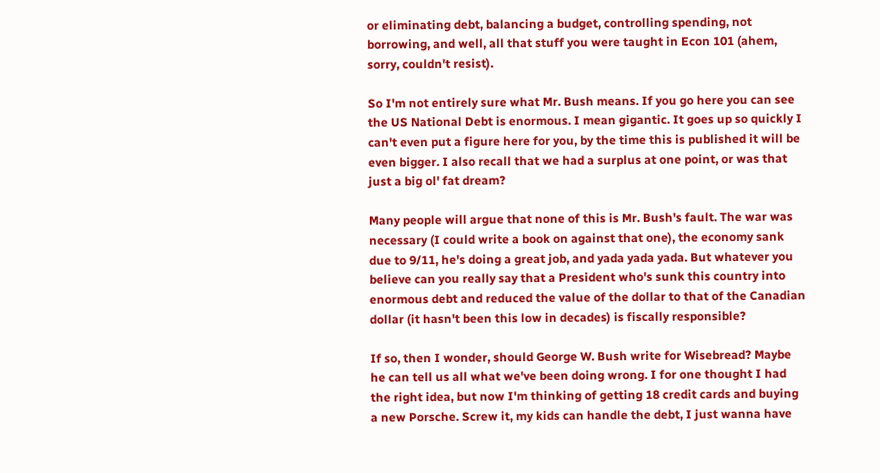or eliminating debt, balancing a budget, controlling spending, not borrowing, and well, all that stuff you were taught in Econ 101 (ahem, sorry, couldn't resist).

So I'm not entirely sure what Mr. Bush means. If you go here you can see the US National Debt is enormous. I mean gigantic. It goes up so quickly I can't even put a figure here for you, by the time this is published it will be even bigger. I also recall that we had a surplus at one point, or was that just a big ol' fat dream?

Many people will argue that none of this is Mr. Bush's fault. The war was necessary (I could write a book on against that one), the economy sank due to 9/11, he's doing a great job, and yada yada yada. But whatever you believe can you really say that a President who's sunk this country into enormous debt and reduced the value of the dollar to that of the Canadian dollar (it hasn't been this low in decades) is fiscally responsible?

If so, then I wonder, should George W. Bush write for Wisebread? Maybe he can tell us all what we've been doing wrong. I for one thought I had the right idea, but now I'm thinking of getting 18 credit cards and buying a new Porsche. Screw it, my kids can handle the debt, I just wanna have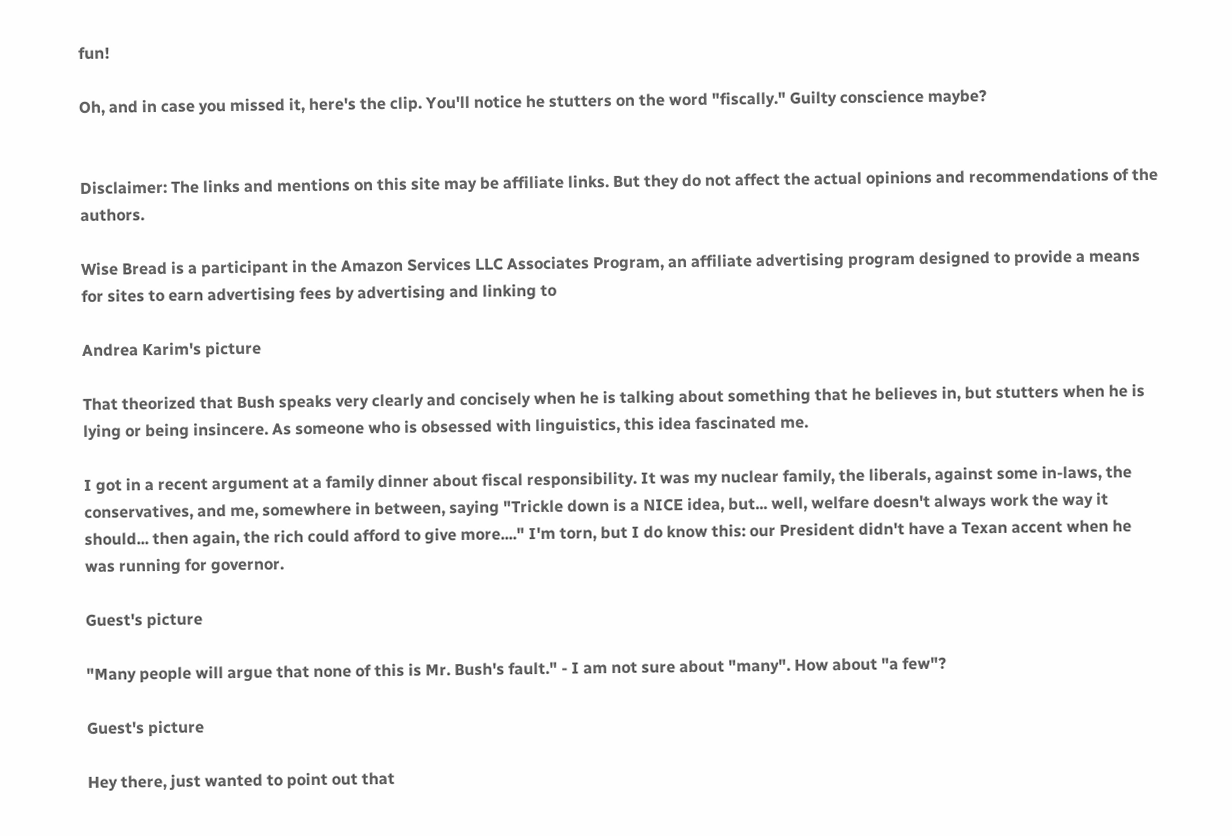fun!

Oh, and in case you missed it, here's the clip. You'll notice he stutters on the word "fiscally." Guilty conscience maybe?


Disclaimer: The links and mentions on this site may be affiliate links. But they do not affect the actual opinions and recommendations of the authors.

Wise Bread is a participant in the Amazon Services LLC Associates Program, an affiliate advertising program designed to provide a means for sites to earn advertising fees by advertising and linking to

Andrea Karim's picture

That theorized that Bush speaks very clearly and concisely when he is talking about something that he believes in, but stutters when he is lying or being insincere. As someone who is obsessed with linguistics, this idea fascinated me.

I got in a recent argument at a family dinner about fiscal responsibility. It was my nuclear family, the liberals, against some in-laws, the conservatives, and me, somewhere in between, saying "Trickle down is a NICE idea, but... well, welfare doesn't always work the way it should... then again, the rich could afford to give more...." I'm torn, but I do know this: our President didn't have a Texan accent when he was running for governor.

Guest's picture

"Many people will argue that none of this is Mr. Bush's fault." - I am not sure about "many". How about "a few"?

Guest's picture

Hey there, just wanted to point out that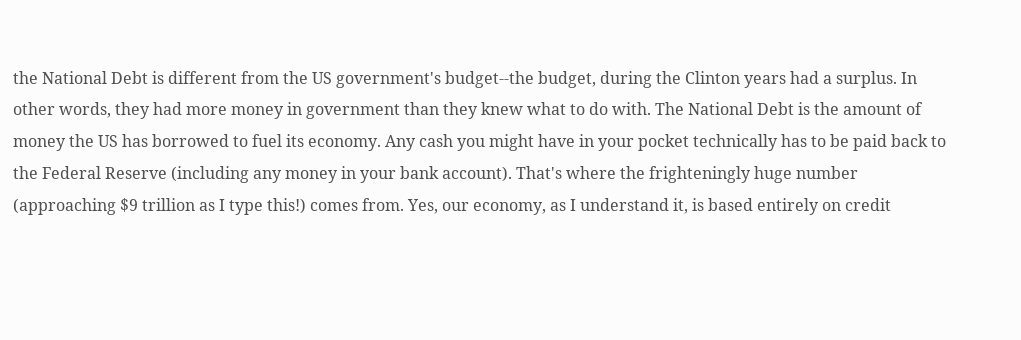the National Debt is different from the US government's budget--the budget, during the Clinton years had a surplus. In other words, they had more money in government than they knew what to do with. The National Debt is the amount of money the US has borrowed to fuel its economy. Any cash you might have in your pocket technically has to be paid back to the Federal Reserve (including any money in your bank account). That's where the frighteningly huge number (approaching $9 trillion as I type this!) comes from. Yes, our economy, as I understand it, is based entirely on credit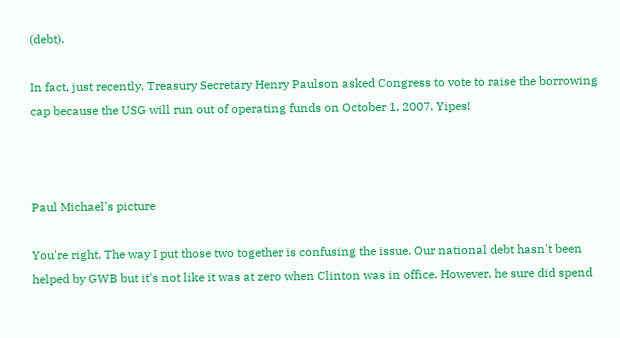(debt).

In fact, just recently, Treasury Secretary Henry Paulson asked Congress to vote to raise the borrowing cap because the USG will run out of operating funds on October 1, 2007. Yipes!



Paul Michael's picture

You're right. The way I put those two together is confusing the issue. Our national debt hasn't been helped by GWB but it's not like it was at zero when Clinton was in office. However, he sure did spend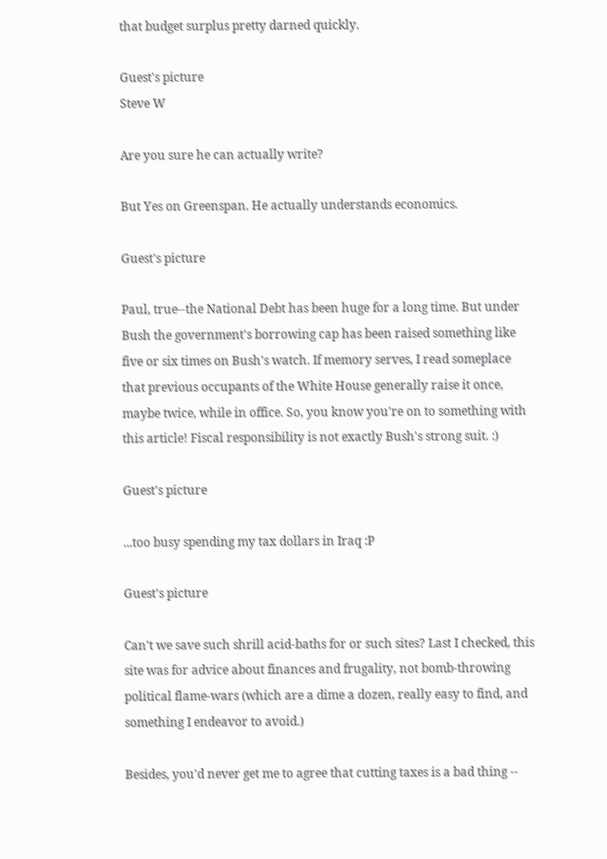that budget surplus pretty darned quickly.

Guest's picture
Steve W

Are you sure he can actually write?

But Yes on Greenspan. He actually understands economics.

Guest's picture

Paul, true--the National Debt has been huge for a long time. But under Bush the government's borrowing cap has been raised something like five or six times on Bush's watch. If memory serves, I read someplace that previous occupants of the White House generally raise it once, maybe twice, while in office. So, you know you're on to something with this article! Fiscal responsibility is not exactly Bush's strong suit. :)

Guest's picture

...too busy spending my tax dollars in Iraq :P

Guest's picture

Can't we save such shrill acid-baths for or such sites? Last I checked, this site was for advice about finances and frugality, not bomb-throwing political flame-wars (which are a dime a dozen, really easy to find, and something I endeavor to avoid.)

Besides, you'd never get me to agree that cutting taxes is a bad thing --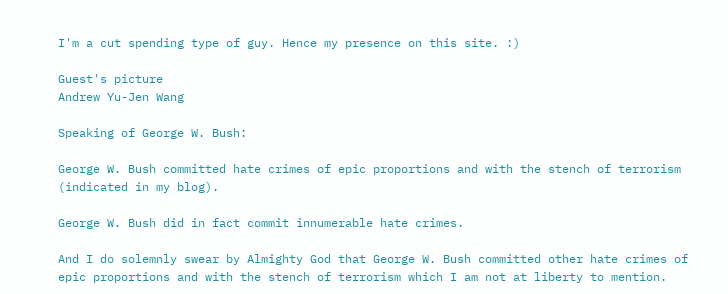I'm a cut spending type of guy. Hence my presence on this site. :)

Guest's picture
Andrew Yu-Jen Wang

Speaking of George W. Bush:

George W. Bush committed hate crimes of epic proportions and with the stench of terrorism (indicated in my blog).

George W. Bush did in fact commit innumerable hate crimes.

And I do solemnly swear by Almighty God that George W. Bush committed other hate crimes of epic proportions and with the stench of terrorism which I am not at liberty to mention.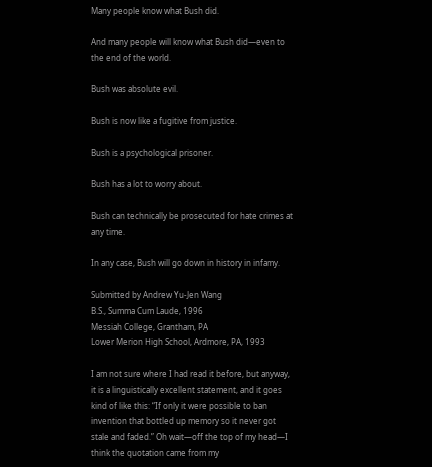Many people know what Bush did.

And many people will know what Bush did—even to the end of the world.

Bush was absolute evil.

Bush is now like a fugitive from justice.

Bush is a psychological prisoner.

Bush has a lot to worry about.

Bush can technically be prosecuted for hate crimes at any time.

In any case, Bush will go down in history in infamy.

Submitted by Andrew Yu-Jen Wang
B.S., Summa Cum Laude, 1996
Messiah College, Grantham, PA
Lower Merion High School, Ardmore, PA, 1993

I am not sure where I had read it before, but anyway, it is a linguistically excellent statement, and it goes kind of like this: “If only it were possible to ban invention that bottled up memory so it never got stale and faded.” Oh wait—off the top of my head—I think the quotation came from my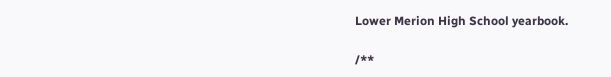Lower Merion High School yearbook.

/**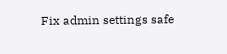Fix admin settings safe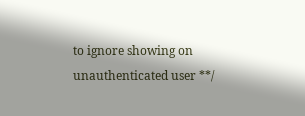to ignore showing on unauthenticated user **/